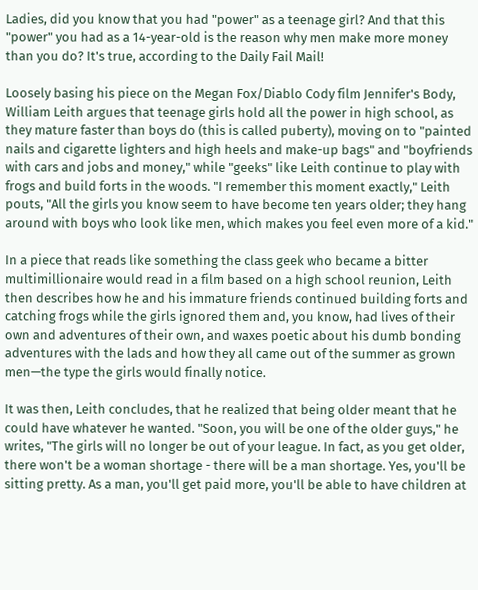Ladies, did you know that you had "power" as a teenage girl? And that this "power" you had as a 14-year-old is the reason why men make more money than you do? It's true, according to the Daily Fail Mail!

Loosely basing his piece on the Megan Fox/Diablo Cody film Jennifer's Body, William Leith argues that teenage girls hold all the power in high school, as they mature faster than boys do (this is called puberty), moving on to "painted nails and cigarette lighters and high heels and make-up bags" and "boyfriends with cars and jobs and money," while "geeks" like Leith continue to play with frogs and build forts in the woods. "I remember this moment exactly," Leith pouts, "All the girls you know seem to have become ten years older; they hang around with boys who look like men, which makes you feel even more of a kid."

In a piece that reads like something the class geek who became a bitter multimillionaire would read in a film based on a high school reunion, Leith then describes how he and his immature friends continued building forts and catching frogs while the girls ignored them and, you know, had lives of their own and adventures of their own, and waxes poetic about his dumb bonding adventures with the lads and how they all came out of the summer as grown men—the type the girls would finally notice.

It was then, Leith concludes, that he realized that being older meant that he could have whatever he wanted. "Soon, you will be one of the older guys," he writes, "The girls will no longer be out of your league. In fact, as you get older, there won't be a woman shortage - there will be a man shortage. Yes, you'll be sitting pretty. As a man, you'll get paid more, you'll be able to have children at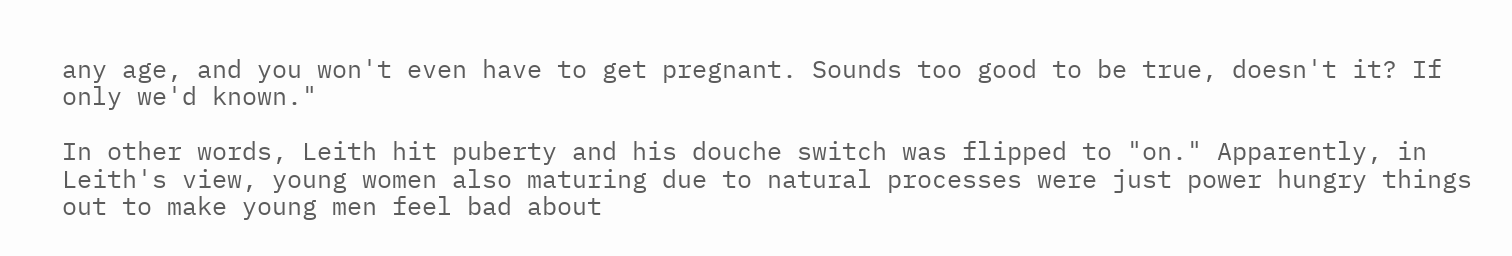any age, and you won't even have to get pregnant. Sounds too good to be true, doesn't it? If only we'd known."

In other words, Leith hit puberty and his douche switch was flipped to "on." Apparently, in Leith's view, young women also maturing due to natural processes were just power hungry things out to make young men feel bad about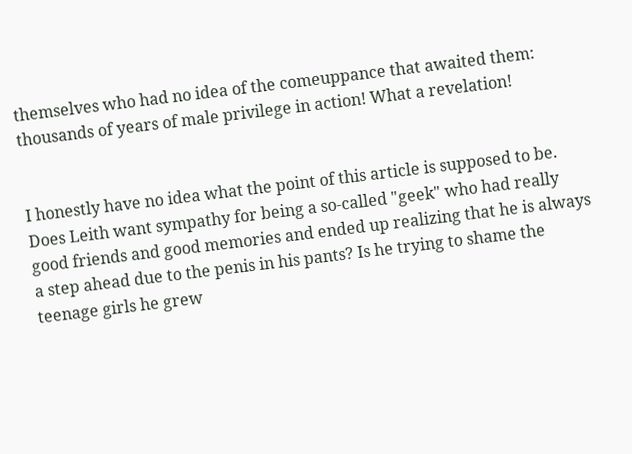themselves who had no idea of the comeuppance that awaited them: thousands of years of male privilege in action! What a revelation!


I honestly have no idea what the point of this article is supposed to be. Does Leith want sympathy for being a so-called "geek" who had really good friends and good memories and ended up realizing that he is always a step ahead due to the penis in his pants? Is he trying to shame the teenage girls he grew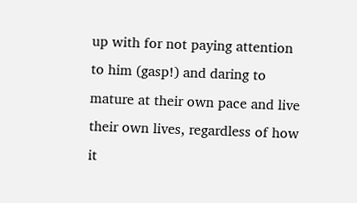up with for not paying attention to him (gasp!) and daring to mature at their own pace and live their own lives, regardless of how it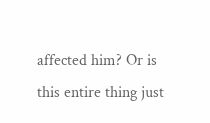affected him? Or is this entire thing just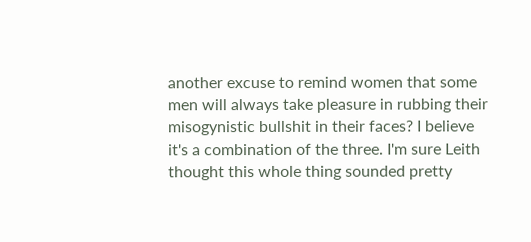another excuse to remind women that some men will always take pleasure in rubbing their misogynistic bullshit in their faces? I believe it's a combination of the three. I'm sure Leith thought this whole thing sounded pretty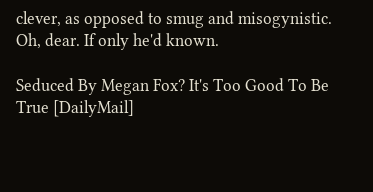clever, as opposed to smug and misogynistic. Oh, dear. If only he'd known.

Seduced By Megan Fox? It's Too Good To Be True [DailyMail]